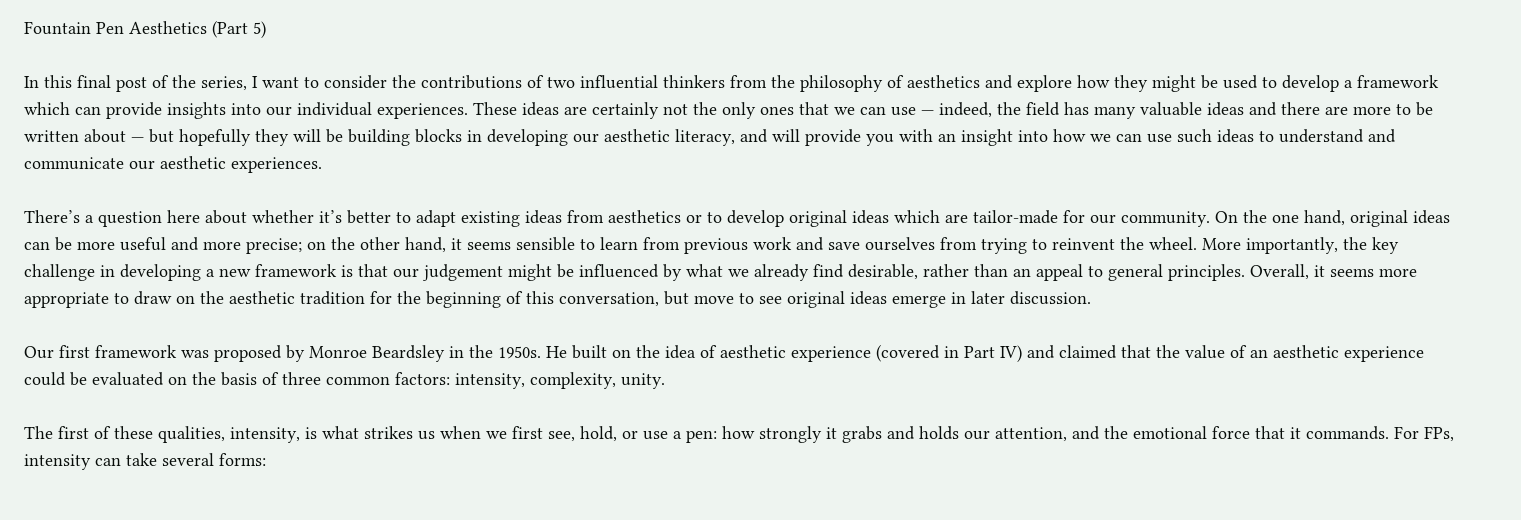Fountain Pen Aesthetics (Part 5)

In this final post of the series, I want to consider the contributions of two influential thinkers from the philosophy of aesthetics and explore how they might be used to develop a framework which can provide insights into our individual experiences. These ideas are certainly not the only ones that we can use — indeed, the field has many valuable ideas and there are more to be written about — but hopefully they will be building blocks in developing our aesthetic literacy, and will provide you with an insight into how we can use such ideas to understand and communicate our aesthetic experiences.

There’s a question here about whether it’s better to adapt existing ideas from aesthetics or to develop original ideas which are tailor-made for our community. On the one hand, original ideas can be more useful and more precise; on the other hand, it seems sensible to learn from previous work and save ourselves from trying to reinvent the wheel. More importantly, the key challenge in developing a new framework is that our judgement might be influenced by what we already find desirable, rather than an appeal to general principles. Overall, it seems more appropriate to draw on the aesthetic tradition for the beginning of this conversation, but move to see original ideas emerge in later discussion.

Our first framework was proposed by Monroe Beardsley in the 1950s. He built on the idea of aesthetic experience (covered in Part IV) and claimed that the value of an aesthetic experience could be evaluated on the basis of three common factors: intensity, complexity, unity.

The first of these qualities, intensity, is what strikes us when we first see, hold, or use a pen: how strongly it grabs and holds our attention, and the emotional force that it commands. For FPs, intensity can take several forms: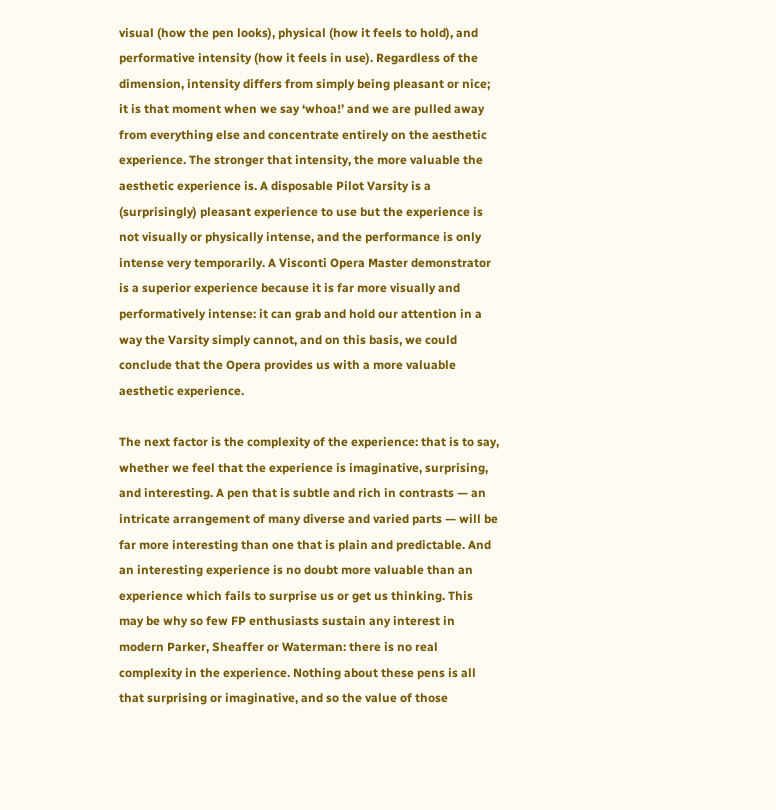visual (how the pen looks), physical (how it feels to hold), and performative intensity (how it feels in use). Regardless of the dimension, intensity differs from simply being pleasant or nice; it is that moment when we say ‘whoa!’ and we are pulled away from everything else and concentrate entirely on the aesthetic experience. The stronger that intensity, the more valuable the aesthetic experience is. A disposable Pilot Varsity is a (surprisingly) pleasant experience to use but the experience is not visually or physically intense, and the performance is only intense very temporarily. A Visconti Opera Master demonstrator is a superior experience because it is far more visually and performatively intense: it can grab and hold our attention in a way the Varsity simply cannot, and on this basis, we could conclude that the Opera provides us with a more valuable aesthetic experience.

The next factor is the complexity of the experience: that is to say, whether we feel that the experience is imaginative, surprising, and interesting. A pen that is subtle and rich in contrasts — an intricate arrangement of many diverse and varied parts — will be far more interesting than one that is plain and predictable. And an interesting experience is no doubt more valuable than an experience which fails to surprise us or get us thinking. This may be why so few FP enthusiasts sustain any interest in modern Parker, Sheaffer or Waterman: there is no real complexity in the experience. Nothing about these pens is all that surprising or imaginative, and so the value of those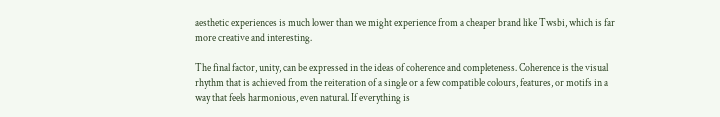aesthetic experiences is much lower than we might experience from a cheaper brand like Twsbi, which is far more creative and interesting.

The final factor, unity, can be expressed in the ideas of coherence and completeness. Coherence is the visual rhythm that is achieved from the reiteration of a single or a few compatible colours, features, or motifs in a way that feels harmonious, even natural. If everything is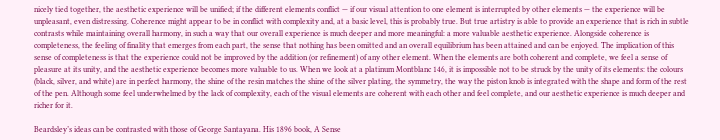nicely tied together, the aesthetic experience will be unified; if the different elements conflict — if our visual attention to one element is interrupted by other elements — the experience will be unpleasant, even distressing. Coherence might appear to be in conflict with complexity and, at a basic level, this is probably true. But true artistry is able to provide an experience that is rich in subtle contrasts while maintaining overall harmony, in such a way that our overall experience is much deeper and more meaningful: a more valuable aesthetic experience. Alongside coherence is completeness, the feeling of finality that emerges from each part, the sense that nothing has been omitted and an overall equilibrium has been attained and can be enjoyed. The implication of this sense of completeness is that the experience could not be improved by the addition (or refinement) of any other element. When the elements are both coherent and complete, we feel a sense of pleasure at its unity, and the aesthetic experience becomes more valuable to us. When we look at a platinum Montblanc 146, it is impossible not to be struck by the unity of its elements: the colours (black, silver, and white) are in perfect harmony, the shine of the resin matches the shine of the silver plating, the symmetry, the way the piston knob is integrated with the shape and form of the rest of the pen. Although some feel underwhelmed by the lack of complexity, each of the visual elements are coherent with each other and feel complete, and our aesthetic experience is much deeper and richer for it.

Beardsley’s ideas can be contrasted with those of George Santayana. His 1896 book, A Sense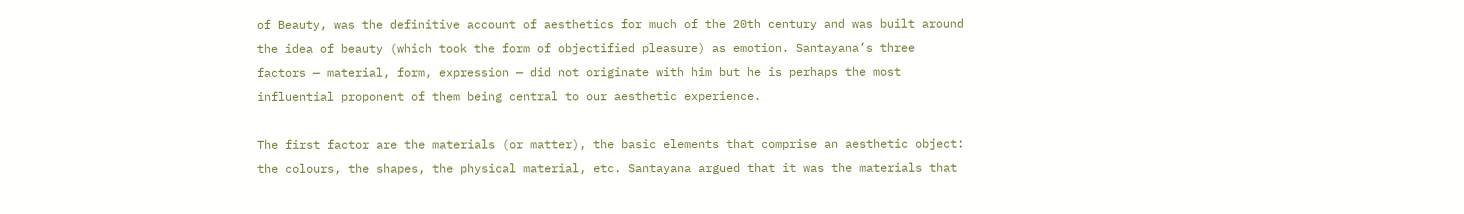of Beauty, was the definitive account of aesthetics for much of the 20th century and was built around the idea of beauty (which took the form of objectified pleasure) as emotion. Santayana’s three factors — material, form, expression — did not originate with him but he is perhaps the most influential proponent of them being central to our aesthetic experience.

The first factor are the materials (or matter), the basic elements that comprise an aesthetic object: the colours, the shapes, the physical material, etc. Santayana argued that it was the materials that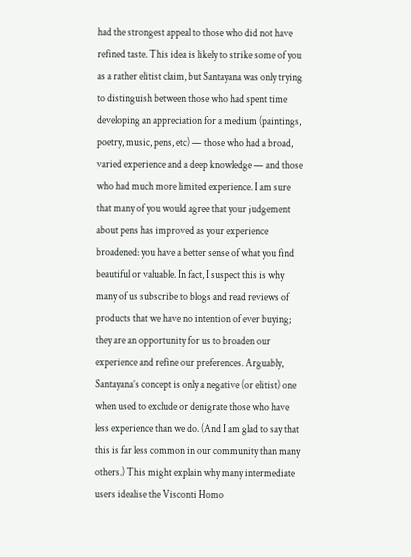had the strongest appeal to those who did not have refined taste. This idea is likely to strike some of you as a rather elitist claim, but Santayana was only trying to distinguish between those who had spent time developing an appreciation for a medium (paintings, poetry, music, pens, etc) — those who had a broad, varied experience and a deep knowledge — and those who had much more limited experience. I am sure that many of you would agree that your judgement about pens has improved as your experience broadened: you have a better sense of what you find beautiful or valuable. In fact, I suspect this is why many of us subscribe to blogs and read reviews of products that we have no intention of ever buying; they are an opportunity for us to broaden our experience and refine our preferences. Arguably, Santayana’s concept is only a negative (or elitist) one when used to exclude or denigrate those who have less experience than we do. (And I am glad to say that this is far less common in our community than many others.) This might explain why many intermediate users idealise the Visconti Homo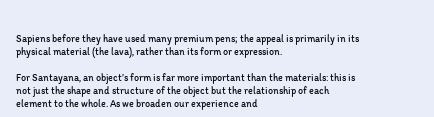Sapiens before they have used many premium pens; the appeal is primarily in its physical material (the lava), rather than its form or expression.

For Santayana, an object’s form is far more important than the materials: this is not just the shape and structure of the object but the relationship of each element to the whole. As we broaden our experience and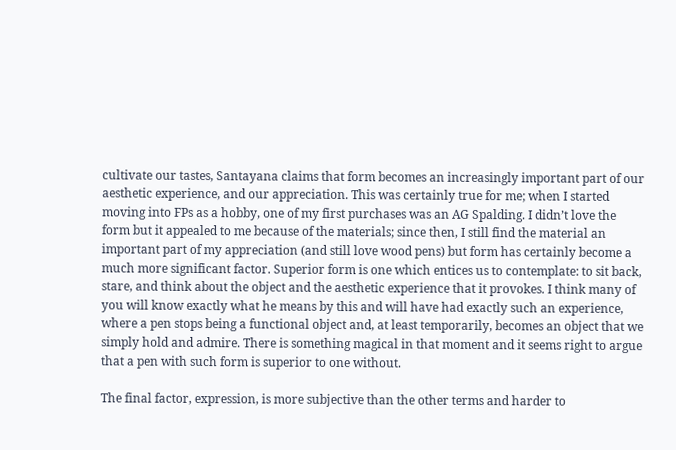cultivate our tastes, Santayana claims that form becomes an increasingly important part of our aesthetic experience, and our appreciation. This was certainly true for me; when I started moving into FPs as a hobby, one of my first purchases was an AG Spalding. I didn’t love the form but it appealed to me because of the materials; since then, I still find the material an important part of my appreciation (and still love wood pens) but form has certainly become a much more significant factor. Superior form is one which entices us to contemplate: to sit back, stare, and think about the object and the aesthetic experience that it provokes. I think many of you will know exactly what he means by this and will have had exactly such an experience, where a pen stops being a functional object and, at least temporarily, becomes an object that we simply hold and admire. There is something magical in that moment and it seems right to argue that a pen with such form is superior to one without.

The final factor, expression, is more subjective than the other terms and harder to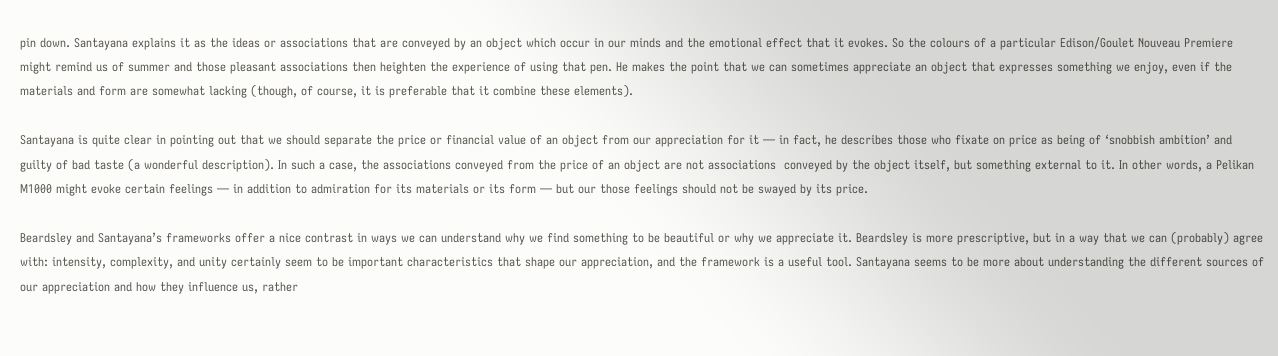pin down. Santayana explains it as the ideas or associations that are conveyed by an object which occur in our minds and the emotional effect that it evokes. So the colours of a particular Edison/Goulet Nouveau Premiere might remind us of summer and those pleasant associations then heighten the experience of using that pen. He makes the point that we can sometimes appreciate an object that expresses something we enjoy, even if the materials and form are somewhat lacking (though, of course, it is preferable that it combine these elements).

Santayana is quite clear in pointing out that we should separate the price or financial value of an object from our appreciation for it — in fact, he describes those who fixate on price as being of ‘snobbish ambition’ and guilty of bad taste (a wonderful description). In such a case, the associations conveyed from the price of an object are not associations  conveyed by the object itself, but something external to it. In other words, a Pelikan M1000 might evoke certain feelings — in addition to admiration for its materials or its form — but our those feelings should not be swayed by its price.

Beardsley and Santayana’s frameworks offer a nice contrast in ways we can understand why we find something to be beautiful or why we appreciate it. Beardsley is more prescriptive, but in a way that we can (probably) agree with: intensity, complexity, and unity certainly seem to be important characteristics that shape our appreciation, and the framework is a useful tool. Santayana seems to be more about understanding the different sources of our appreciation and how they influence us, rather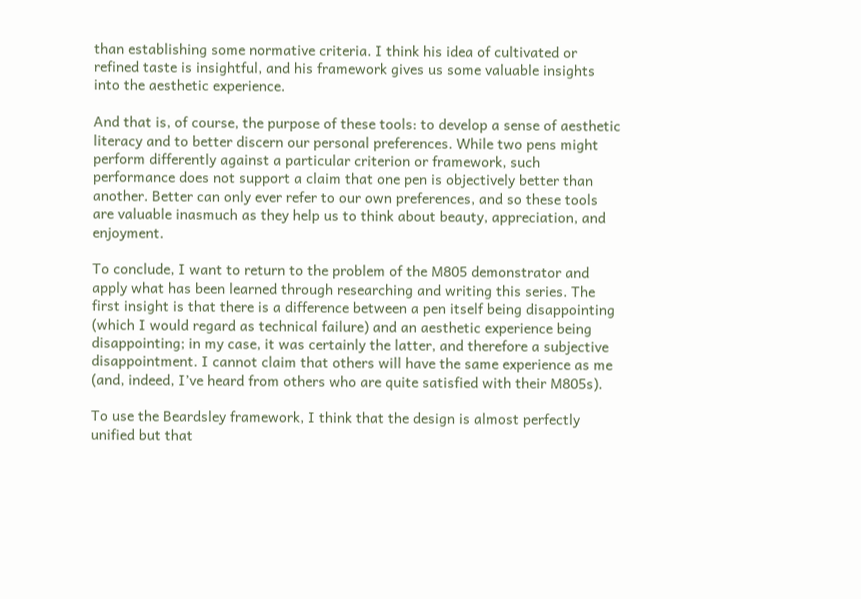than establishing some normative criteria. I think his idea of cultivated or refined taste is insightful, and his framework gives us some valuable insights into the aesthetic experience.

And that is, of course, the purpose of these tools: to develop a sense of aesthetic literacy and to better discern our personal preferences. While two pens might perform differently against a particular criterion or framework, such performance does not support a claim that one pen is objectively better than another. Better can only ever refer to our own preferences, and so these tools are valuable inasmuch as they help us to think about beauty, appreciation, and enjoyment.

To conclude, I want to return to the problem of the M805 demonstrator and apply what has been learned through researching and writing this series. The first insight is that there is a difference between a pen itself being disappointing (which I would regard as technical failure) and an aesthetic experience being disappointing; in my case, it was certainly the latter, and therefore a subjective disappointment. I cannot claim that others will have the same experience as me (and, indeed, I’ve heard from others who are quite satisfied with their M805s).

To use the Beardsley framework, I think that the design is almost perfectly unified but that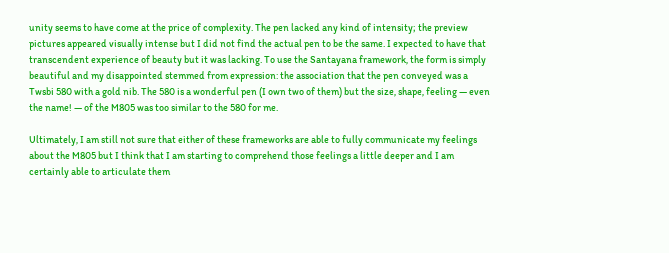unity seems to have come at the price of complexity. The pen lacked any kind of intensity; the preview pictures appeared visually intense but I did not find the actual pen to be the same. I expected to have that transcendent experience of beauty but it was lacking. To use the Santayana framework, the form is simply beautiful and my disappointed stemmed from expression: the association that the pen conveyed was a Twsbi 580 with a gold nib. The 580 is a wonderful pen (I own two of them) but the size, shape, feeling — even the name! — of the M805 was too similar to the 580 for me.

Ultimately, I am still not sure that either of these frameworks are able to fully communicate my feelings about the M805 but I think that I am starting to comprehend those feelings a little deeper and I am certainly able to articulate them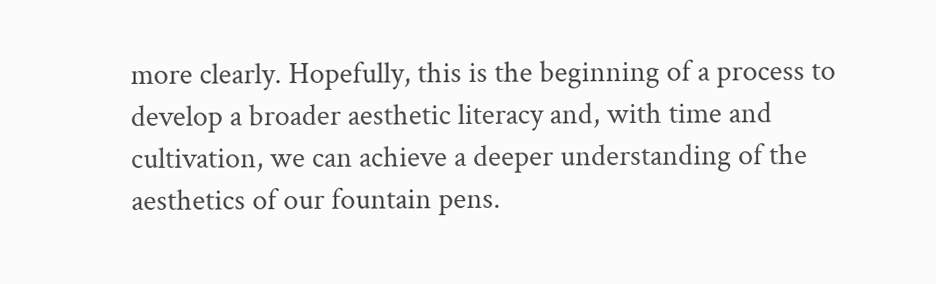more clearly. Hopefully, this is the beginning of a process to develop a broader aesthetic literacy and, with time and cultivation, we can achieve a deeper understanding of the aesthetics of our fountain pens.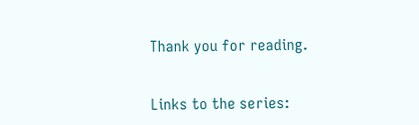Thank you for reading.


Links to the series: